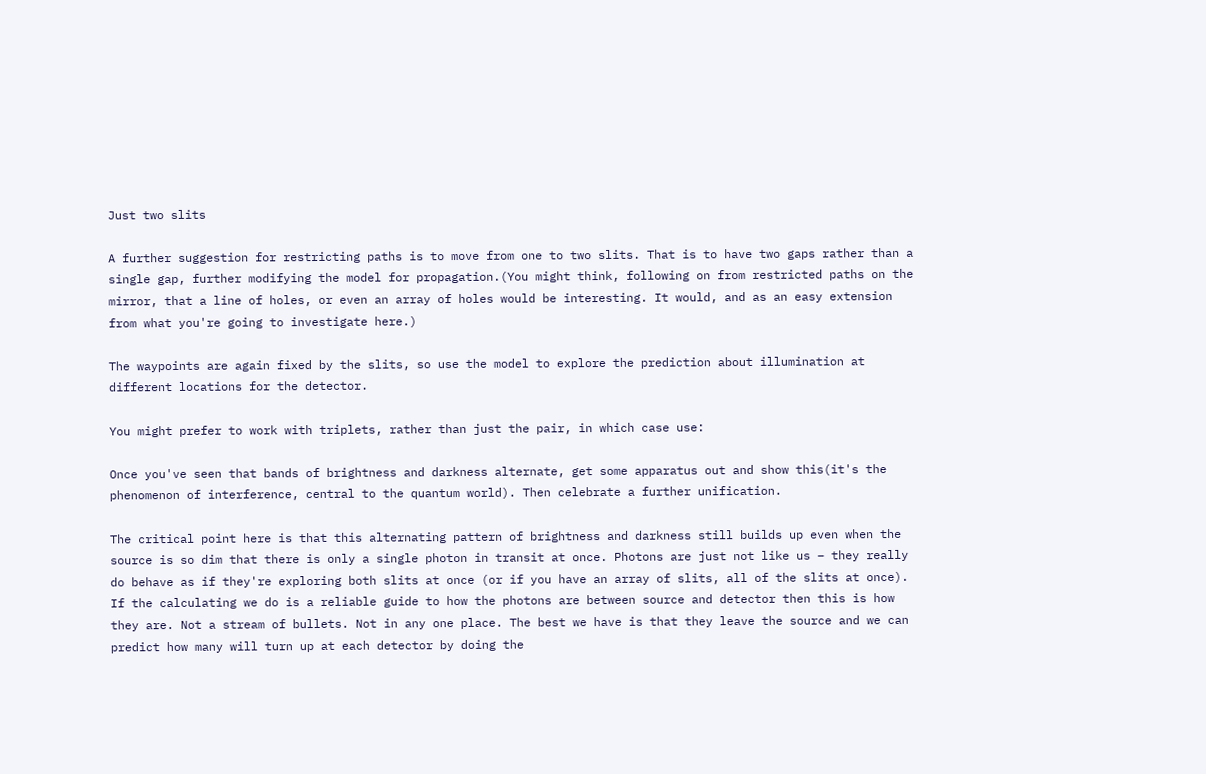Just two slits

A further suggestion for restricting paths is to move from one to two slits. That is to have two gaps rather than a single gap, further modifying the model for propagation.(You might think, following on from restricted paths on the mirror, that a line of holes, or even an array of holes would be interesting. It would, and as an easy extension from what you're going to investigate here.)

The waypoints are again fixed by the slits, so use the model to explore the prediction about illumination at different locations for the detector.

You might prefer to work with triplets, rather than just the pair, in which case use:

Once you've seen that bands of brightness and darkness alternate, get some apparatus out and show this(it's the phenomenon of interference, central to the quantum world). Then celebrate a further unification.

The critical point here is that this alternating pattern of brightness and darkness still builds up even when the source is so dim that there is only a single photon in transit at once. Photons are just not like us – they really do behave as if they're exploring both slits at once (or if you have an array of slits, all of the slits at once). If the calculating we do is a reliable guide to how the photons are between source and detector then this is how they are. Not a stream of bullets. Not in any one place. The best we have is that they leave the source and we can predict how many will turn up at each detector by doing the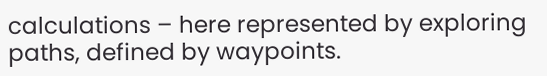calculations – here represented by exploring paths, defined by waypoints.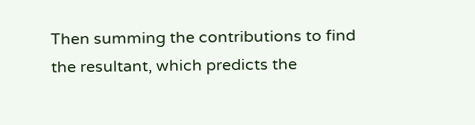Then summing the contributions to find the resultant, which predicts the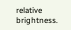relative brightness.